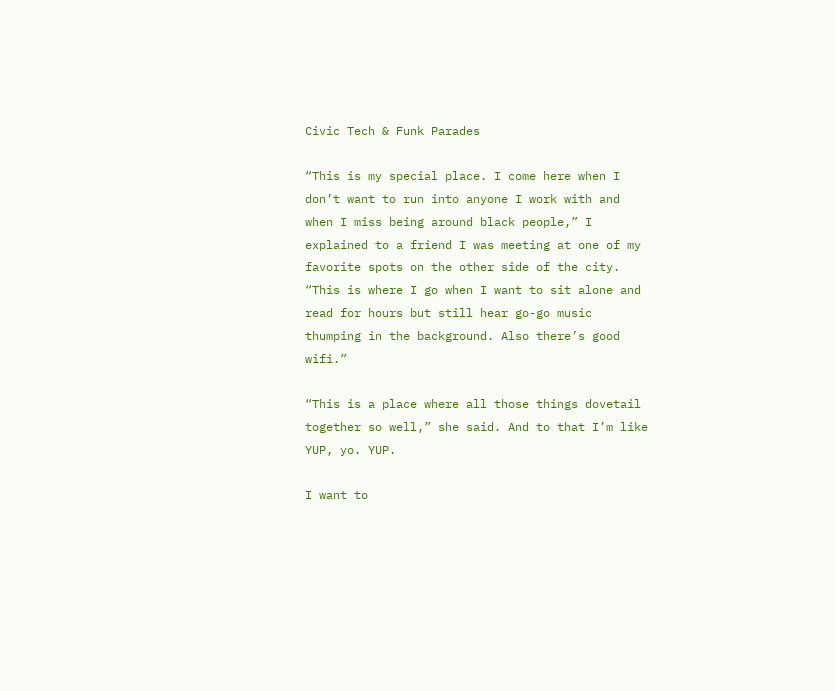Civic Tech & Funk Parades

“This is my special place. I come here when I don’t want to run into anyone I work with and when I miss being around black people,” I explained to a friend I was meeting at one of my favorite spots on the other side of the city. “This is where I go when I want to sit alone and read for hours but still hear go-go music thumping in the background. Also there’s good wifi.”

“This is a place where all those things dovetail together so well,” she said. And to that I’m like YUP, yo. YUP.

I want to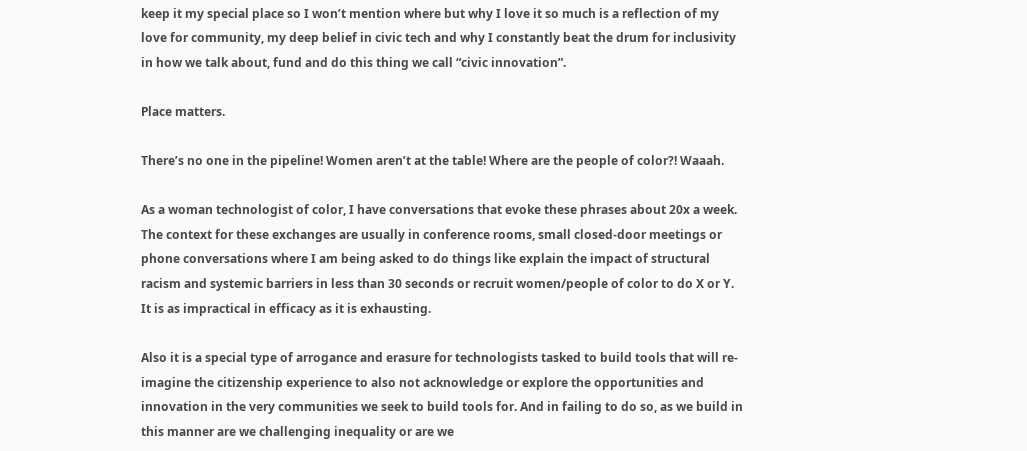keep it my special place so I won’t mention where but why I love it so much is a reflection of my love for community, my deep belief in civic tech and why I constantly beat the drum for inclusivity in how we talk about, fund and do this thing we call “civic innovation”.

Place matters.

There’s no one in the pipeline! Women aren’t at the table! Where are the people of color?! Waaah.

As a woman technologist of color, I have conversations that evoke these phrases about 20x a week. The context for these exchanges are usually in conference rooms, small closed-door meetings or phone conversations where I am being asked to do things like explain the impact of structural racism and systemic barriers in less than 30 seconds or recruit women/people of color to do X or Y. It is as impractical in efficacy as it is exhausting.

Also it is a special type of arrogance and erasure for technologists tasked to build tools that will re-imagine the citizenship experience to also not acknowledge or explore the opportunities and innovation in the very communities we seek to build tools for. And in failing to do so, as we build in this manner are we challenging inequality or are we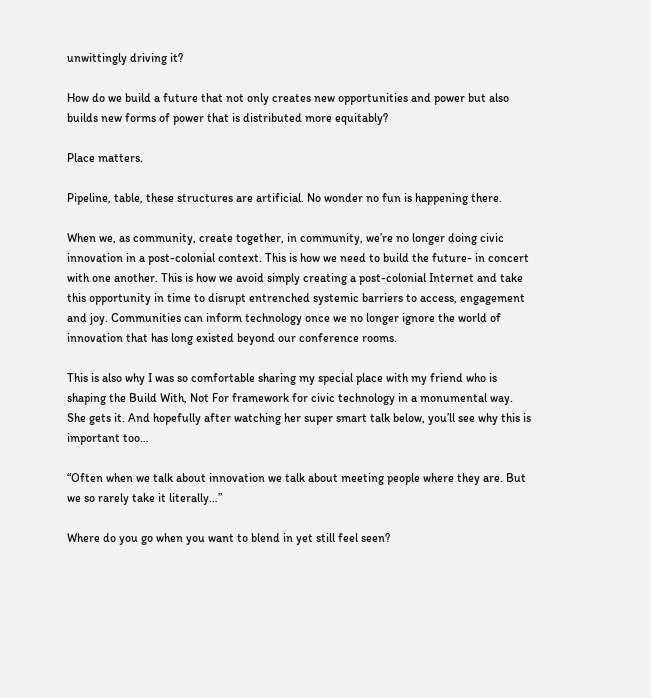unwittingly driving it?

How do we build a future that not only creates new opportunities and power but also builds new forms of power that is distributed more equitably?

Place matters.

Pipeline, table, these structures are artificial. No wonder no fun is happening there.

When we, as community, create together, in community, we’re no longer doing civic innovation in a post-colonial context. This is how we need to build the future- in concert with one another. This is how we avoid simply creating a post-colonial Internet and take this opportunity in time to disrupt entrenched systemic barriers to access, engagement and joy. Communities can inform technology once we no longer ignore the world of innovation that has long existed beyond our conference rooms.

This is also why I was so comfortable sharing my special place with my friend who is shaping the Build With, Not For framework for civic technology in a monumental way. She gets it. And hopefully after watching her super smart talk below, you’ll see why this is important too…

“Often when we talk about innovation we talk about meeting people where they are. But we so rarely take it literally…”

Where do you go when you want to blend in yet still feel seen?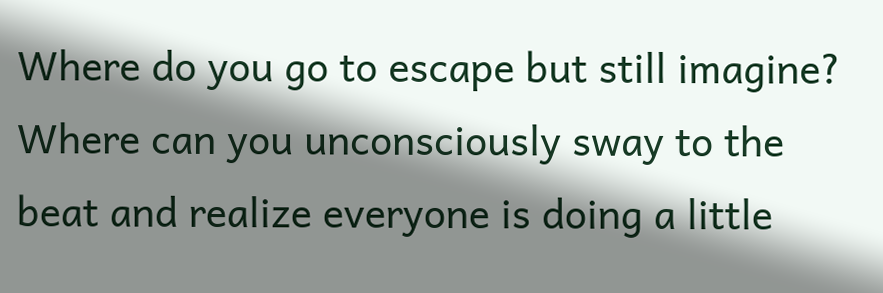Where do you go to escape but still imagine?
Where can you unconsciously sway to the beat and realize everyone is doing a little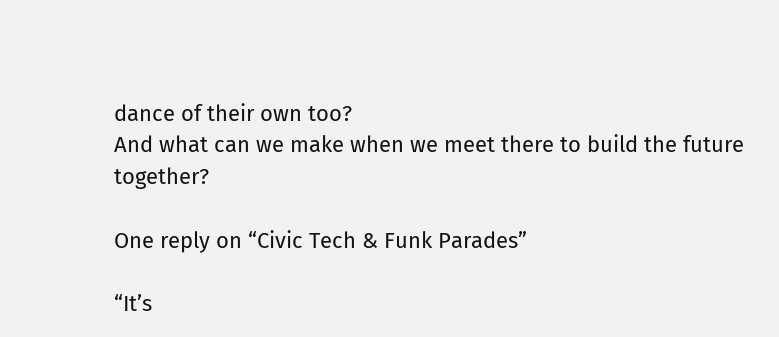dance of their own too?
And what can we make when we meet there to build the future together?

One reply on “Civic Tech & Funk Parades”

“It’s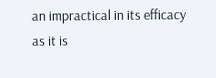an impractical in its efficacy as it is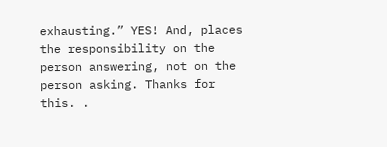exhausting.” YES! And, places the responsibility on the person answering, not on the person asking. Thanks for this. .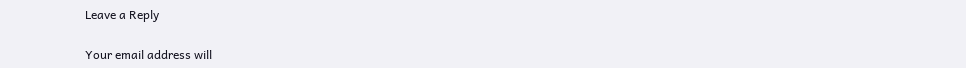Leave a Reply

Your email address will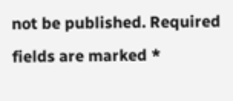not be published. Required fields are marked *